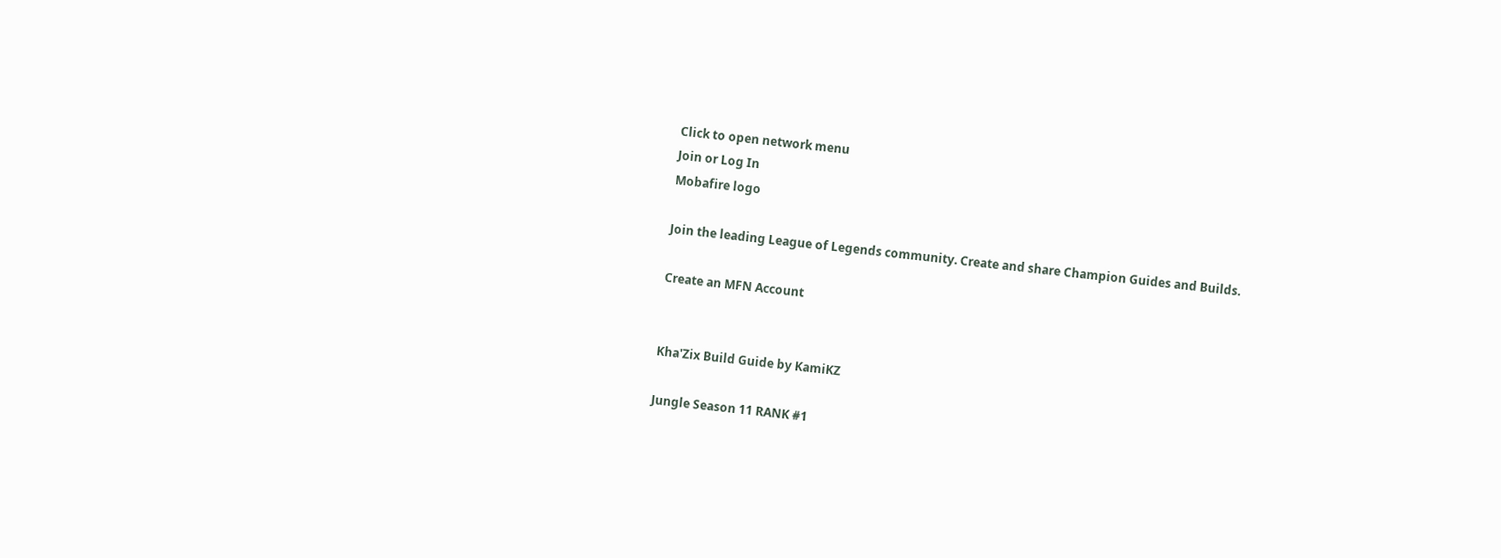Click to open network menu
Join or Log In
Mobafire logo

Join the leading League of Legends community. Create and share Champion Guides and Builds.

Create an MFN Account


Kha'Zix Build Guide by KamiKZ

Jungle Season 11 RANK #1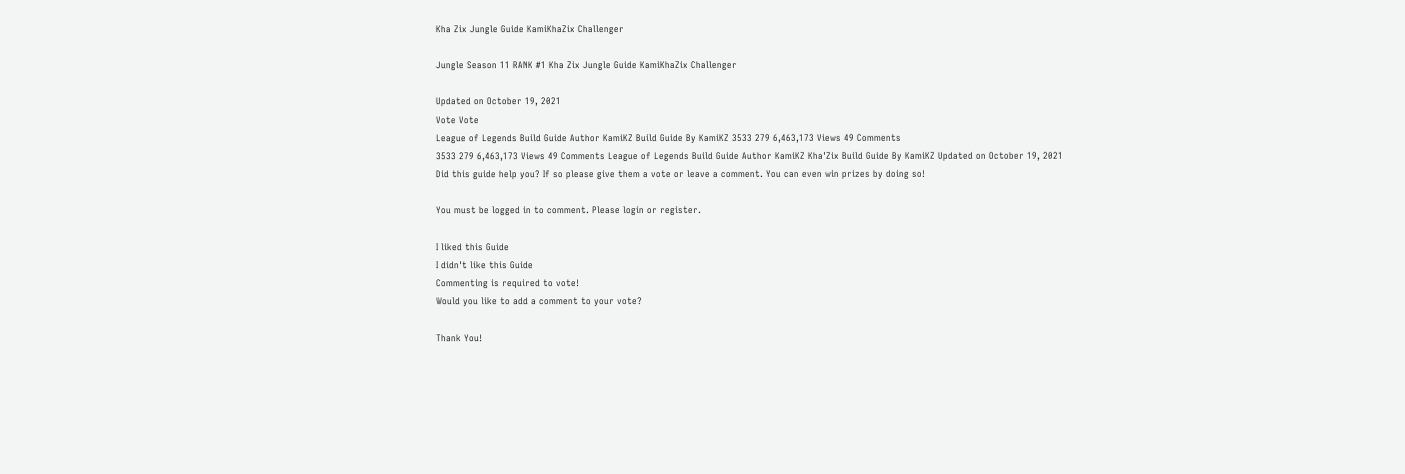Kha Zix Jungle Guide KamiKhaZix Challenger

Jungle Season 11 RANK #1 Kha Zix Jungle Guide KamiKhaZix Challenger

Updated on October 19, 2021
Vote Vote
League of Legends Build Guide Author KamiKZ Build Guide By KamiKZ 3533 279 6,463,173 Views 49 Comments
3533 279 6,463,173 Views 49 Comments League of Legends Build Guide Author KamiKZ Kha'Zix Build Guide By KamiKZ Updated on October 19, 2021
Did this guide help you? If so please give them a vote or leave a comment. You can even win prizes by doing so!

You must be logged in to comment. Please login or register.

I liked this Guide
I didn't like this Guide
Commenting is required to vote!
Would you like to add a comment to your vote?

Thank You!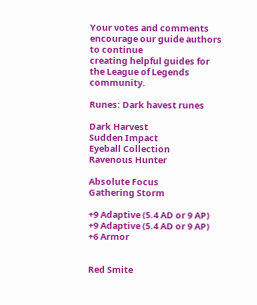Your votes and comments encourage our guide authors to continue
creating helpful guides for the League of Legends community.

Runes: Dark havest runes

Dark Harvest
Sudden Impact
Eyeball Collection
Ravenous Hunter

Absolute Focus
Gathering Storm

+9 Adaptive (5.4 AD or 9 AP)
+9 Adaptive (5.4 AD or 9 AP)
+6 Armor


Red Smite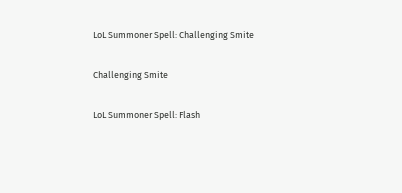LoL Summoner Spell: Challenging Smite

Challenging Smite

LoL Summoner Spell: Flash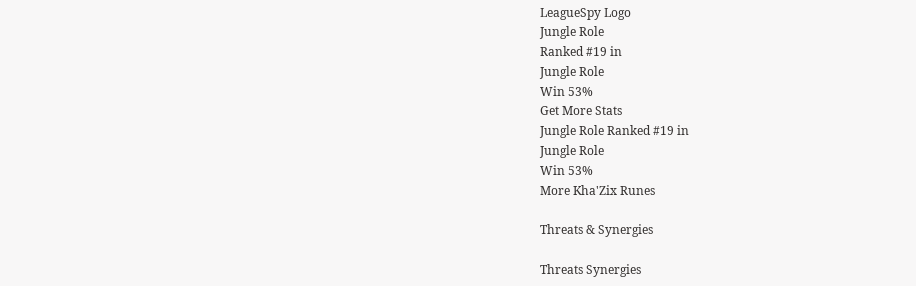LeagueSpy Logo
Jungle Role
Ranked #19 in
Jungle Role
Win 53%
Get More Stats
Jungle Role Ranked #19 in
Jungle Role
Win 53%
More Kha'Zix Runes

Threats & Synergies

Threats Synergies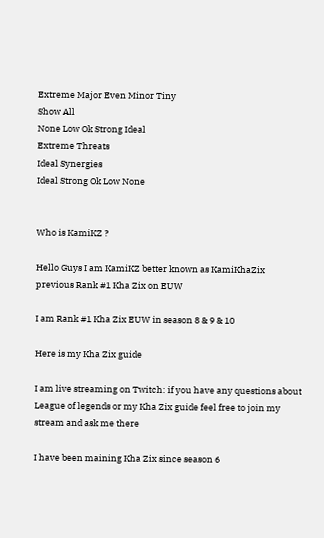Extreme Major Even Minor Tiny
Show All
None Low Ok Strong Ideal
Extreme Threats
Ideal Synergies
Ideal Strong Ok Low None


Who is KamiKZ ?

Hello Guys I am KamiKZ better known as KamiKhaZix previous Rank #1 Kha Zix on EUW

I am Rank #1 Kha Zix EUW in season 8 & 9 & 10

Here is my Kha Zix guide

I am live streaming on Twitch: if you have any questions about League of legends or my Kha Zix guide feel free to join my stream and ask me there

I have been maining Kha Zix since season 6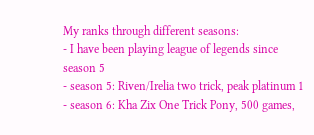My ranks through different seasons:
- I have been playing league of legends since season 5
- season 5: Riven/Irelia two trick, peak platinum 1
- season 6: Kha Zix One Trick Pony, 500 games,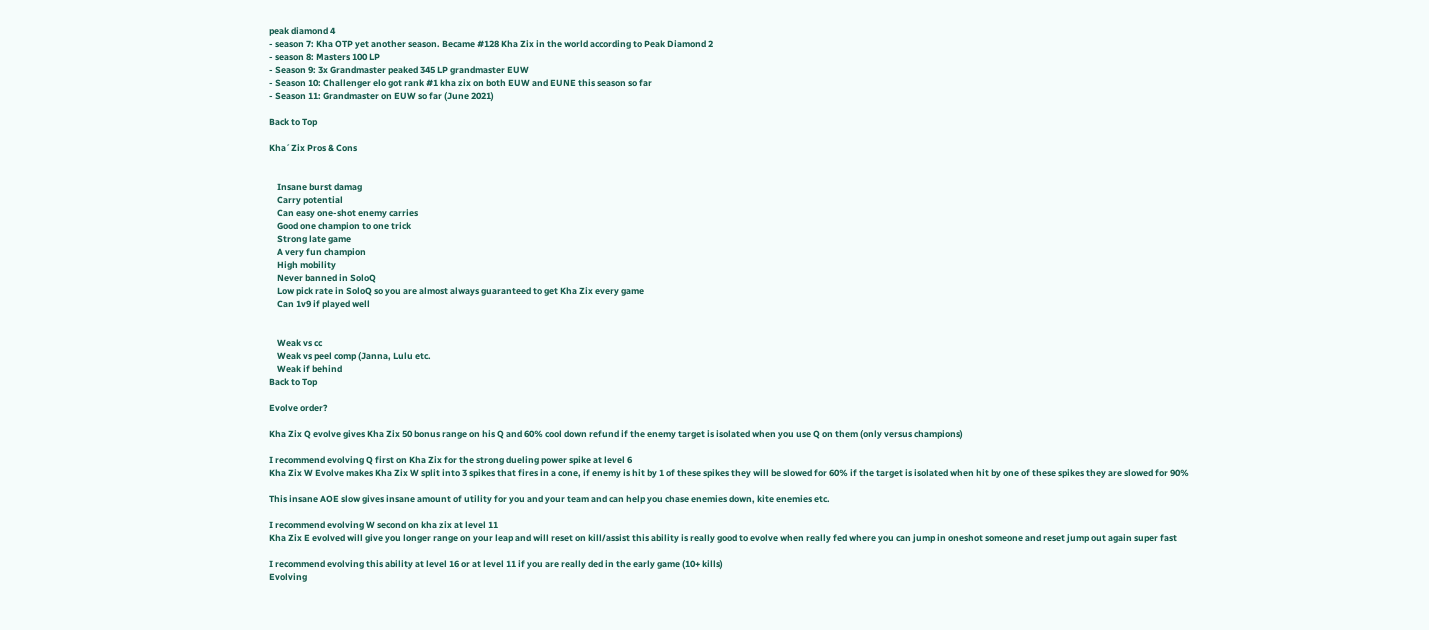peak diamond 4
- season 7: Kha OTP yet another season. Became #128 Kha Zix in the world according to Peak Diamond 2
- season 8: Masters 100 LP
- Season 9: 3x Grandmaster peaked 345 LP grandmaster EUW
- Season 10: Challenger elo got rank #1 kha zix on both EUW and EUNE this season so far
- Season 11: Grandmaster on EUW so far (June 2021)

Back to Top

Kha´Zix Pros & Cons


    Insane burst damag
    Carry potential
    Can easy one-shot enemy carries
    Good one champion to one trick
    Strong late game
    A very fun champion
    High mobility
    Never banned in SoloQ
    Low pick rate in SoloQ so you are almost always guaranteed to get Kha Zix every game
    Can 1v9 if played well


    Weak vs cc
    Weak vs peel comp (Janna, Lulu etc.
    Weak if behind
Back to Top

Evolve order?

Kha Zix Q evolve gives Kha Zix 50 bonus range on his Q and 60% cool down refund if the enemy target is isolated when you use Q on them (only versus champions)

I recommend evolving Q first on Kha Zix for the strong dueling power spike at level 6
Kha Zix W Evolve makes Kha Zix W split into 3 spikes that fires in a cone, if enemy is hit by 1 of these spikes they will be slowed for 60% if the target is isolated when hit by one of these spikes they are slowed for 90%

This insane AOE slow gives insane amount of utility for you and your team and can help you chase enemies down, kite enemies etc.

I recommend evolving W second on kha zix at level 11
Kha Zix E evolved will give you longer range on your leap and will reset on kill/assist this ability is really good to evolve when really fed where you can jump in oneshot someone and reset jump out again super fast

I recommend evolving this ability at level 16 or at level 11 if you are really ded in the early game (10+ kills)
Evolving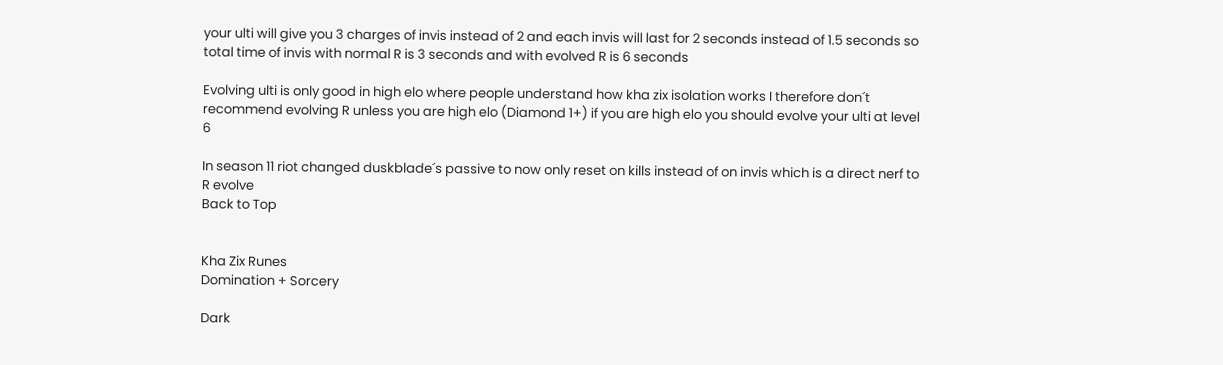your ulti will give you 3 charges of invis instead of 2 and each invis will last for 2 seconds instead of 1.5 seconds so total time of invis with normal R is 3 seconds and with evolved R is 6 seconds

Evolving ulti is only good in high elo where people understand how kha zix isolation works I therefore don´t recommend evolving R unless you are high elo (Diamond 1+) if you are high elo you should evolve your ulti at level 6

In season 11 riot changed duskblade´s passive to now only reset on kills instead of on invis which is a direct nerf to R evolve
Back to Top


Kha Zix Runes
Domination + Sorcery

Dark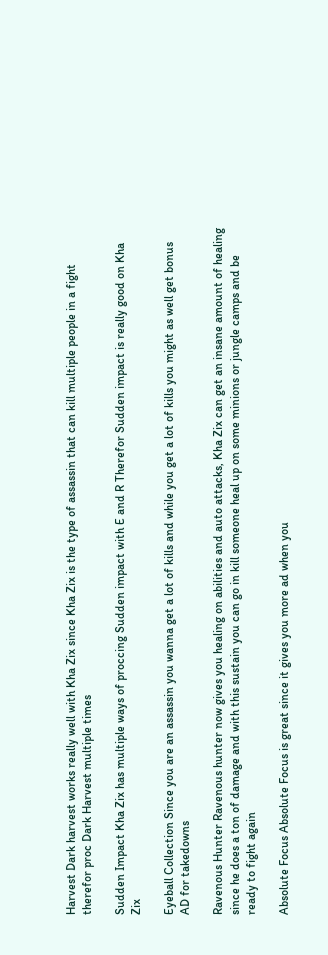Harvest Dark harvest works really well with Kha Zix since Kha Zix is the type of assassin that can kill multiple people in a fight therefor proc Dark Harvest multiple times

Sudden Impact Kha Zix has multiple ways of proccing Sudden impact with E and R Therefor Sudden impact is really good on Kha Zix

Eyeball Collection Since you are an assassin you wanna get a lot of kills and while you get a lot of kills you might as well get bonus AD for takedowns

Ravenous Hunter Ravenous hunter now gives you healing on abilities and auto attacks, Kha Zix can get an insane amount of healing since he does a ton of damage and with this sustain you can go in kill someone heal up on some minions or jungle camps and be ready to fight again

Absolute Focus Absolute Focus is great since it gives you more ad when you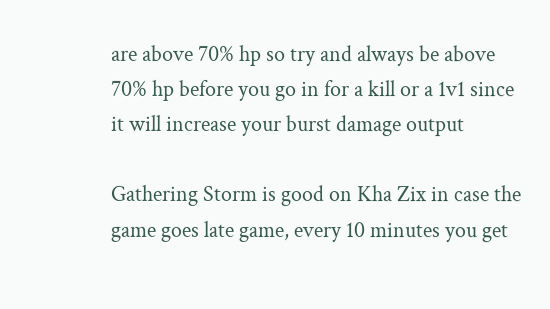are above 70% hp so try and always be above 70% hp before you go in for a kill or a 1v1 since it will increase your burst damage output

Gathering Storm is good on Kha Zix in case the game goes late game, every 10 minutes you get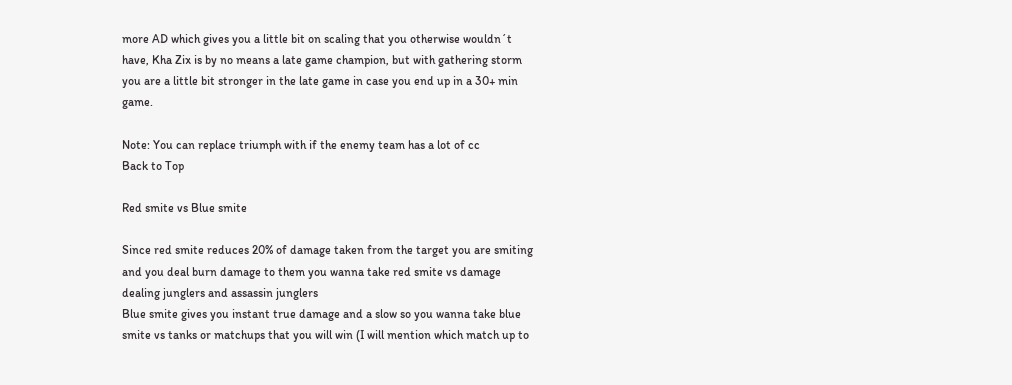more AD which gives you a little bit on scaling that you otherwise wouldn´t have, Kha Zix is by no means a late game champion, but with gathering storm you are a little bit stronger in the late game in case you end up in a 30+ min game.

Note: You can replace triumph with if the enemy team has a lot of cc
Back to Top

Red smite vs Blue smite

Since red smite reduces 20% of damage taken from the target you are smiting and you deal burn damage to them you wanna take red smite vs damage dealing junglers and assassin junglers
Blue smite gives you instant true damage and a slow so you wanna take blue smite vs tanks or matchups that you will win (I will mention which match up to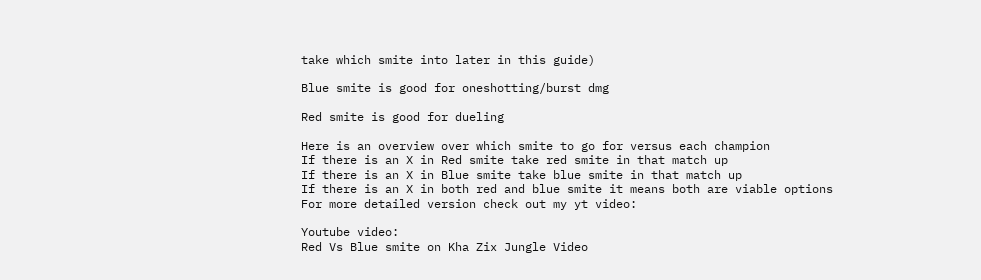take which smite into later in this guide)

Blue smite is good for oneshotting/burst dmg

Red smite is good for dueling

Here is an overview over which smite to go for versus each champion
If there is an X in Red smite take red smite in that match up
If there is an X in Blue smite take blue smite in that match up
If there is an X in both red and blue smite it means both are viable options
For more detailed version check out my yt video:

Youtube video:
Red Vs Blue smite on Kha Zix Jungle Video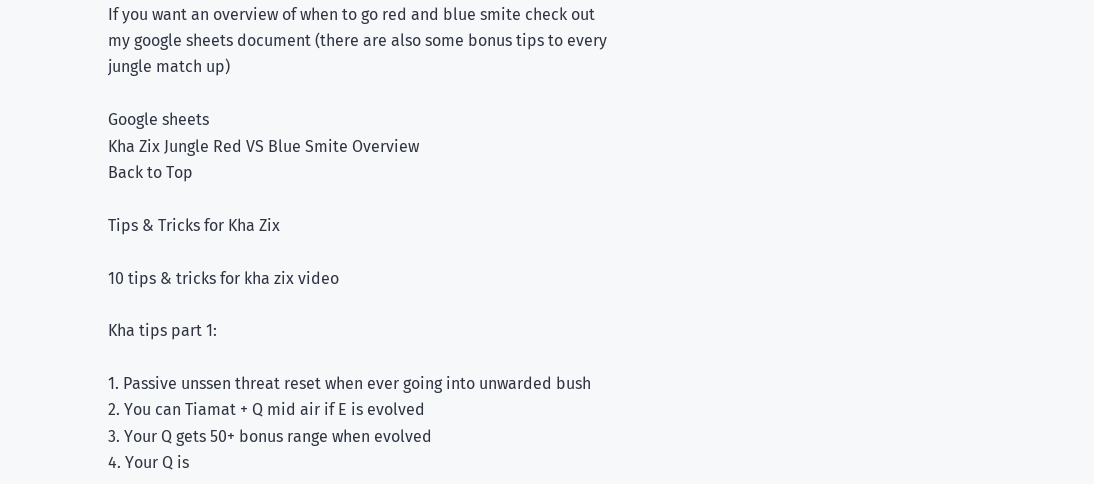If you want an overview of when to go red and blue smite check out my google sheets document (there are also some bonus tips to every jungle match up)

Google sheets
Kha Zix Jungle Red VS Blue Smite Overview
Back to Top

Tips & Tricks for Kha Zix

10 tips & tricks for kha zix video

Kha tips part 1:

1. Passive unssen threat reset when ever going into unwarded bush
2. You can Tiamat + Q mid air if E is evolved
3. Your Q gets 50+ bonus range when evolved
4. Your Q is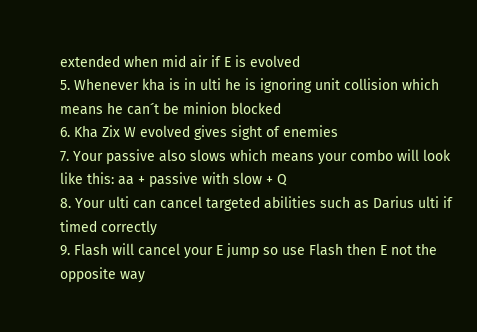extended when mid air if E is evolved
5. Whenever kha is in ulti he is ignoring unit collision which means he can´t be minion blocked
6. Kha Zix W evolved gives sight of enemies
7. Your passive also slows which means your combo will look like this: aa + passive with slow + Q
8. Your ulti can cancel targeted abilities such as Darius ulti if timed correctly
9. Flash will cancel your E jump so use Flash then E not the opposite way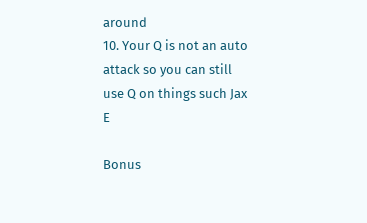around
10. Your Q is not an auto attack so you can still use Q on things such Jax E

Bonus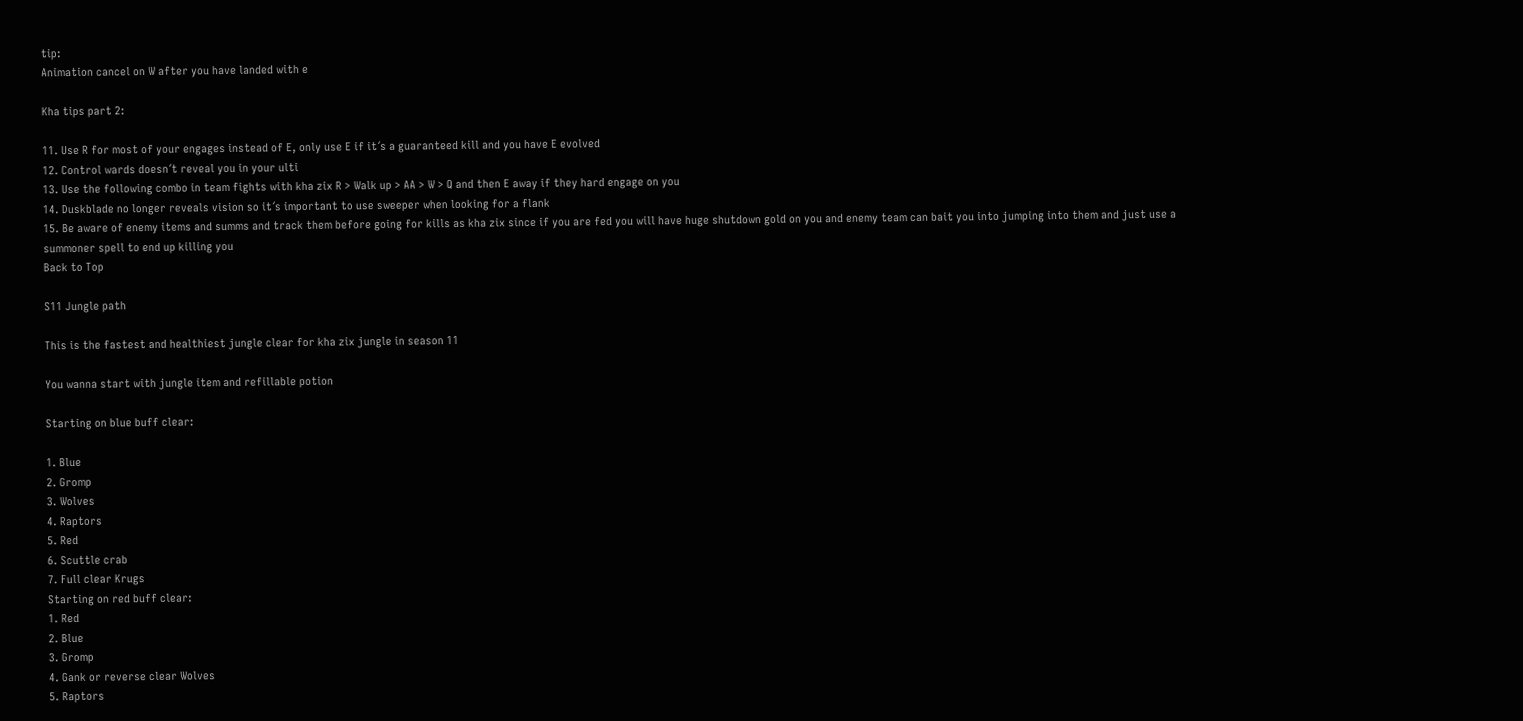tip:
Animation cancel on W after you have landed with e

Kha tips part 2:

11. Use R for most of your engages instead of E, only use E if it´s a guaranteed kill and you have E evolved
12. Control wards doesn´t reveal you in your ulti
13. Use the following combo in team fights with kha zix R > Walk up > AA > W > Q and then E away if they hard engage on you
14. Duskblade no longer reveals vision so it´s important to use sweeper when looking for a flank
15. Be aware of enemy items and summs and track them before going for kills as kha zix since if you are fed you will have huge shutdown gold on you and enemy team can bait you into jumping into them and just use a summoner spell to end up killing you
Back to Top

S11 Jungle path

This is the fastest and healthiest jungle clear for kha zix jungle in season 11

You wanna start with jungle item and refillable potion

Starting on blue buff clear:

1. Blue
2. Gromp
3. Wolves
4. Raptors
5. Red
6. Scuttle crab
7. Full clear Krugs
Starting on red buff clear:
1. Red
2. Blue
3. Gromp
4. Gank or reverse clear Wolves
5. Raptors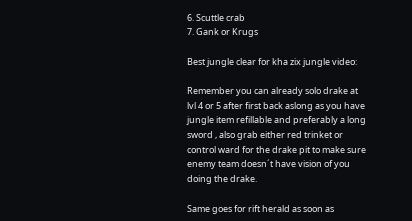6. Scuttle crab
7. Gank or Krugs

Best jungle clear for kha zix jungle video:

Remember you can already solo drake at lvl 4 or 5 after first back aslong as you have jungle item refillable and preferably a long sword , also grab either red trinket or control ward for the drake pit to make sure enemy team doesn´t have vision of you doing the drake.

Same goes for rift herald as soon as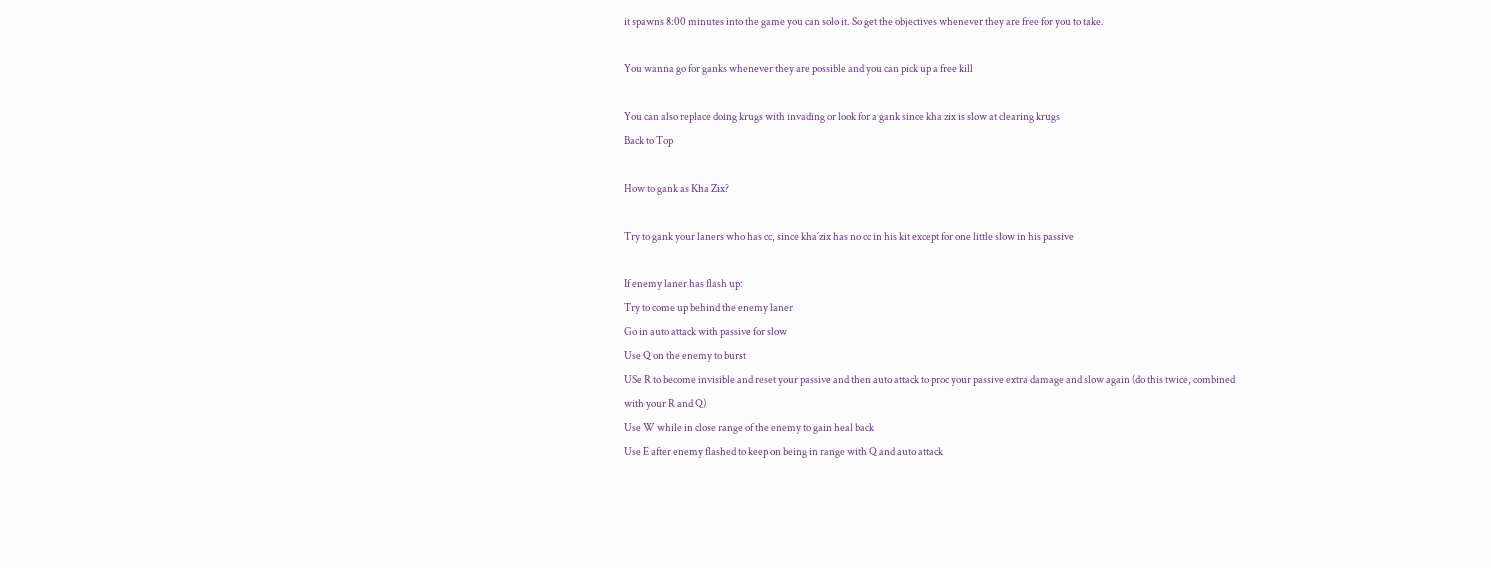it spawns 8:00 minutes into the game you can solo it. So get the objectives whenever they are free for you to take.

You wanna go for ganks whenever they are possible and you can pick up a free kill

You can also replace doing krugs with invading or look for a gank since kha zix is slow at clearing krugs
Back to Top

How to gank as Kha Zix?

Try to gank your laners who has cc, since kha´zix has no cc in his kit except for one little slow in his passive

If enemy laner has flash up:
Try to come up behind the enemy laner
Go in auto attack with passive for slow
Use Q on the enemy to burst
USe R to become invisible and reset your passive and then auto attack to proc your passive extra damage and slow again (do this twice, combined with your R and Q)
Use W while in close range of the enemy to gain heal back
Use E after enemy flashed to keep on being in range with Q and auto attack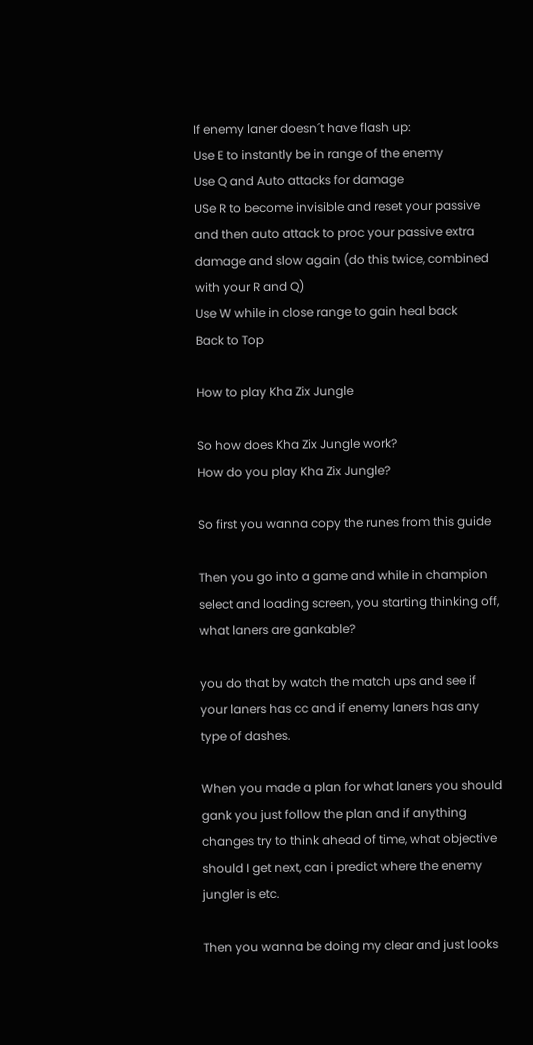If enemy laner doesn´t have flash up:
Use E to instantly be in range of the enemy
Use Q and Auto attacks for damage
USe R to become invisible and reset your passive and then auto attack to proc your passive extra damage and slow again (do this twice, combined with your R and Q)
Use W while in close range to gain heal back
Back to Top

How to play Kha Zix Jungle

So how does Kha Zix Jungle work?
How do you play Kha Zix Jungle?

So first you wanna copy the runes from this guide

Then you go into a game and while in champion select and loading screen, you starting thinking off, what laners are gankable?

you do that by watch the match ups and see if your laners has cc and if enemy laners has any type of dashes.

When you made a plan for what laners you should gank you just follow the plan and if anything changes try to think ahead of time, what objective should I get next, can i predict where the enemy jungler is etc.

Then you wanna be doing my clear and just looks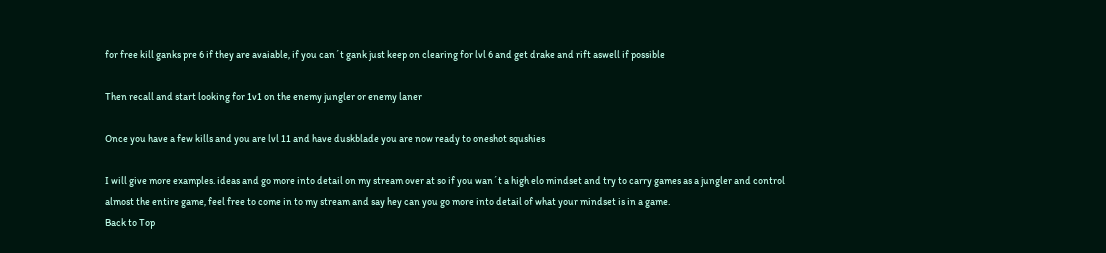for free kill ganks pre 6 if they are avaiable, if you can´t gank just keep on clearing for lvl 6 and get drake and rift aswell if possible

Then recall and start looking for 1v1 on the enemy jungler or enemy laner

Once you have a few kills and you are lvl 11 and have duskblade you are now ready to oneshot squshies

I will give more examples. ideas and go more into detail on my stream over at so if you wan´t a high elo mindset and try to carry games as a jungler and control almost the entire game, feel free to come in to my stream and say hey can you go more into detail of what your mindset is in a game.
Back to Top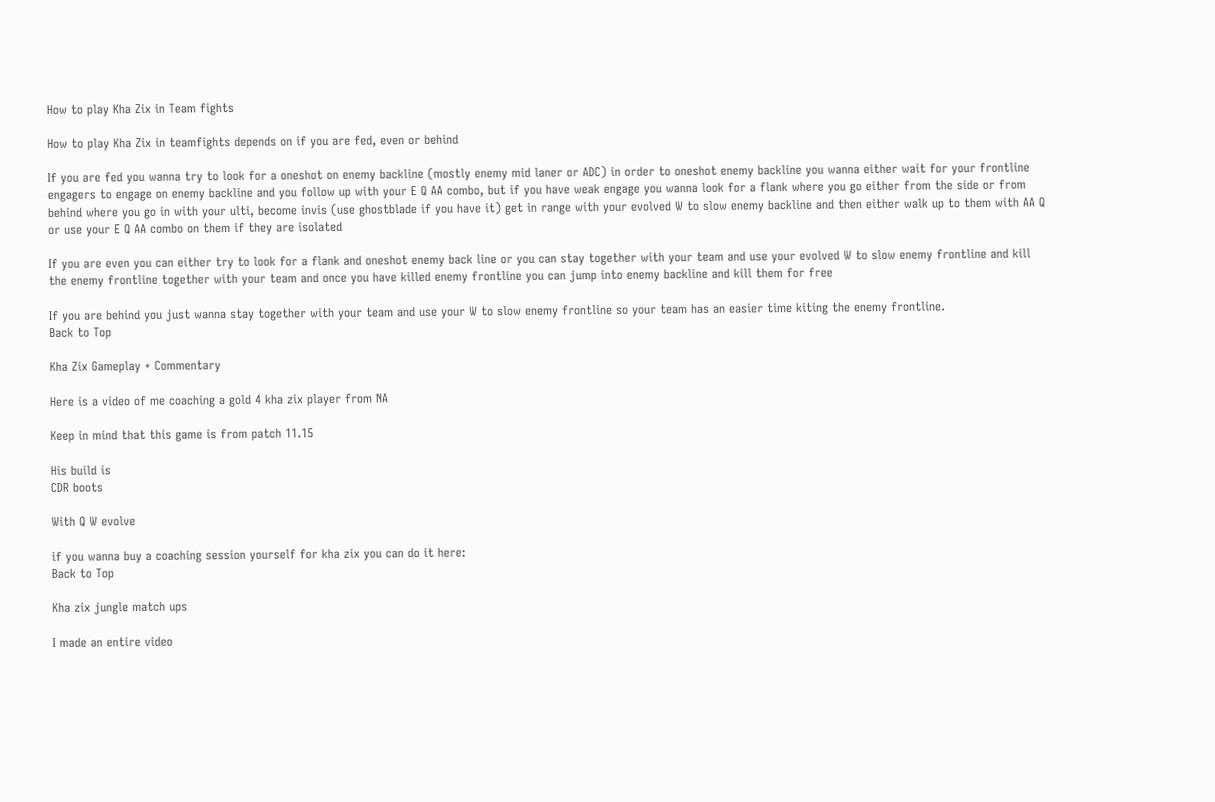How to play Kha Zix in Team fights

How to play Kha Zix in teamfights depends on if you are fed, even or behind

If you are fed you wanna try to look for a oneshot on enemy backline (mostly enemy mid laner or ADC) in order to oneshot enemy backline you wanna either wait for your frontline engagers to engage on enemy backline and you follow up with your E Q AA combo, but if you have weak engage you wanna look for a flank where you go either from the side or from behind where you go in with your ulti, become invis (use ghostblade if you have it) get in range with your evolved W to slow enemy backline and then either walk up to them with AA Q or use your E Q AA combo on them if they are isolated

If you are even you can either try to look for a flank and oneshot enemy back line or you can stay together with your team and use your evolved W to slow enemy frontline and kill the enemy frontline together with your team and once you have killed enemy frontline you can jump into enemy backline and kill them for free

If you are behind you just wanna stay together with your team and use your W to slow enemy frontline so your team has an easier time kiting the enemy frontline.
Back to Top

Kha Zix Gameplay + Commentary

Here is a video of me coaching a gold 4 kha zix player from NA

Keep in mind that this game is from patch 11.15

His build is
CDR boots

With Q W evolve

if you wanna buy a coaching session yourself for kha zix you can do it here:
Back to Top

Kha zix jungle match ups

I made an entire video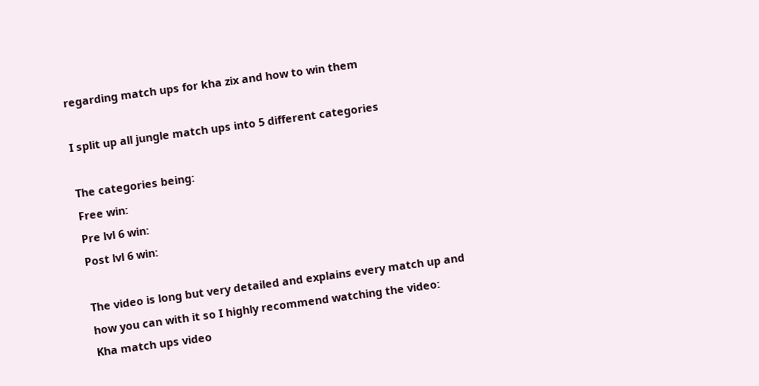regarding match ups for kha zix and how to win them

I split up all jungle match ups into 5 different categories

The categories being:
Free win:
Pre lvl 6 win:
Post lvl 6 win:

The video is long but very detailed and explains every match up and how you can with it so I highly recommend watching the video:
Kha match ups video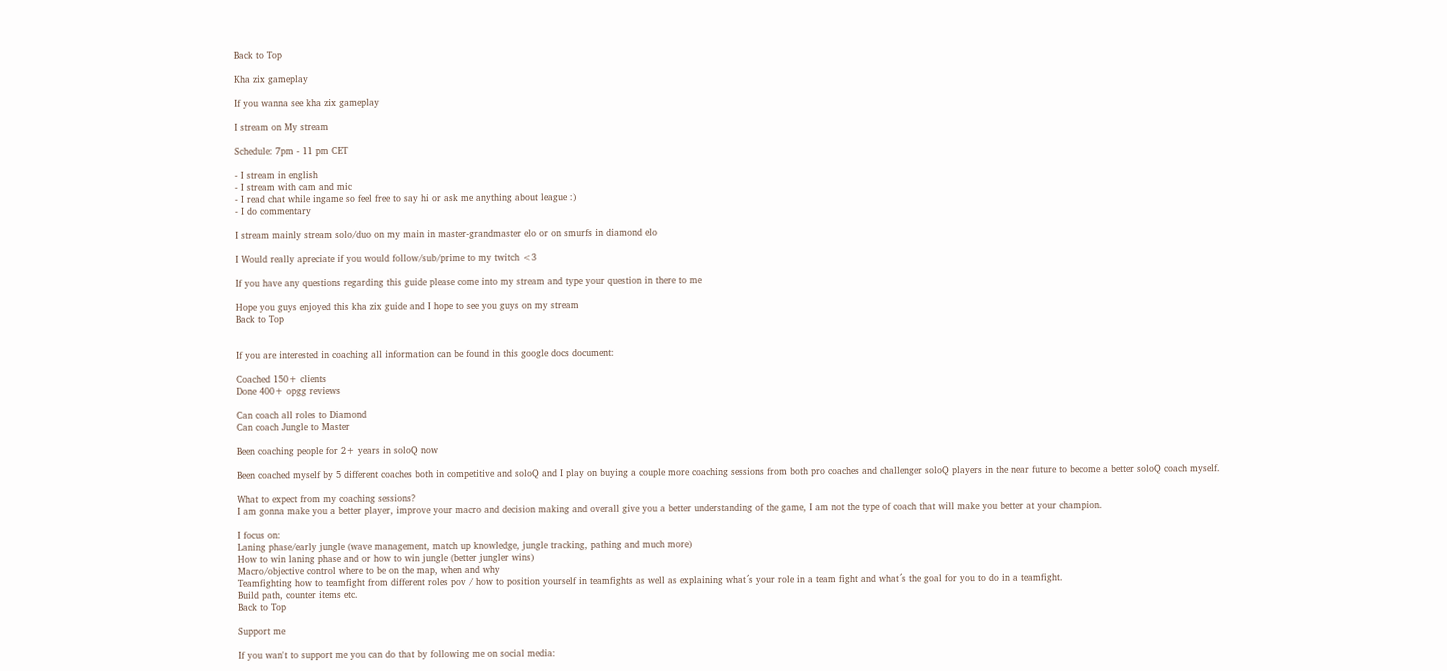Back to Top

Kha zix gameplay

If you wanna see kha zix gameplay

I stream on My stream

Schedule: 7pm - 11 pm CET

- I stream in english
- I stream with cam and mic
- I read chat while ingame so feel free to say hi or ask me anything about league :)
- I do commentary

I stream mainly stream solo/duo on my main in master-grandmaster elo or on smurfs in diamond elo

I Would really apreciate if you would follow/sub/prime to my twitch <3

If you have any questions regarding this guide please come into my stream and type your question in there to me

Hope you guys enjoyed this kha zix guide and I hope to see you guys on my stream
Back to Top


If you are interested in coaching all information can be found in this google docs document:

Coached 150+ clients
Done 400+ opgg reviews

Can coach all roles to Diamond
Can coach Jungle to Master

Been coaching people for 2+ years in soloQ now

Been coached myself by 5 different coaches both in competitive and soloQ and I play on buying a couple more coaching sessions from both pro coaches and challenger soloQ players in the near future to become a better soloQ coach myself.

What to expect from my coaching sessions?
I am gonna make you a better player, improve your macro and decision making and overall give you a better understanding of the game, I am not the type of coach that will make you better at your champion.

I focus on:
Laning phase/early jungle (wave management, match up knowledge, jungle tracking, pathing and much more)
How to win laning phase and or how to win jungle (better jungler wins)
Macro/objective control where to be on the map, when and why
Teamfighting how to teamfight from different roles pov / how to position yourself in teamfights as well as explaining what´s your role in a team fight and what´s the goal for you to do in a teamfight.
Build path, counter items etc.
Back to Top

Support me

If you wan't to support me you can do that by following me on social media: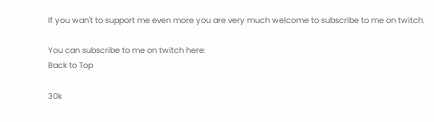If you wan't to support me even more you are very much welcome to subscribe to me on twitch.

You can subscribe to me on twitch here:
Back to Top

30k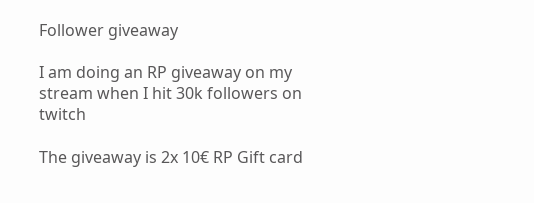Follower giveaway

I am doing an RP giveaway on my stream when I hit 30k followers on twitch

The giveaway is 2x 10€ RP Gift card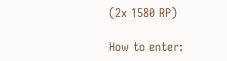(2x 1580 RP)

How to enter: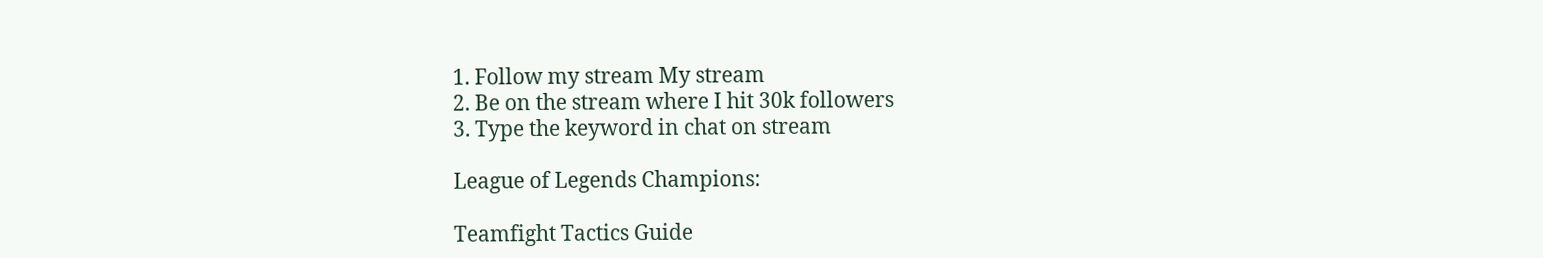1. Follow my stream My stream
2. Be on the stream where I hit 30k followers
3. Type the keyword in chat on stream

League of Legends Champions:

Teamfight Tactics Guide